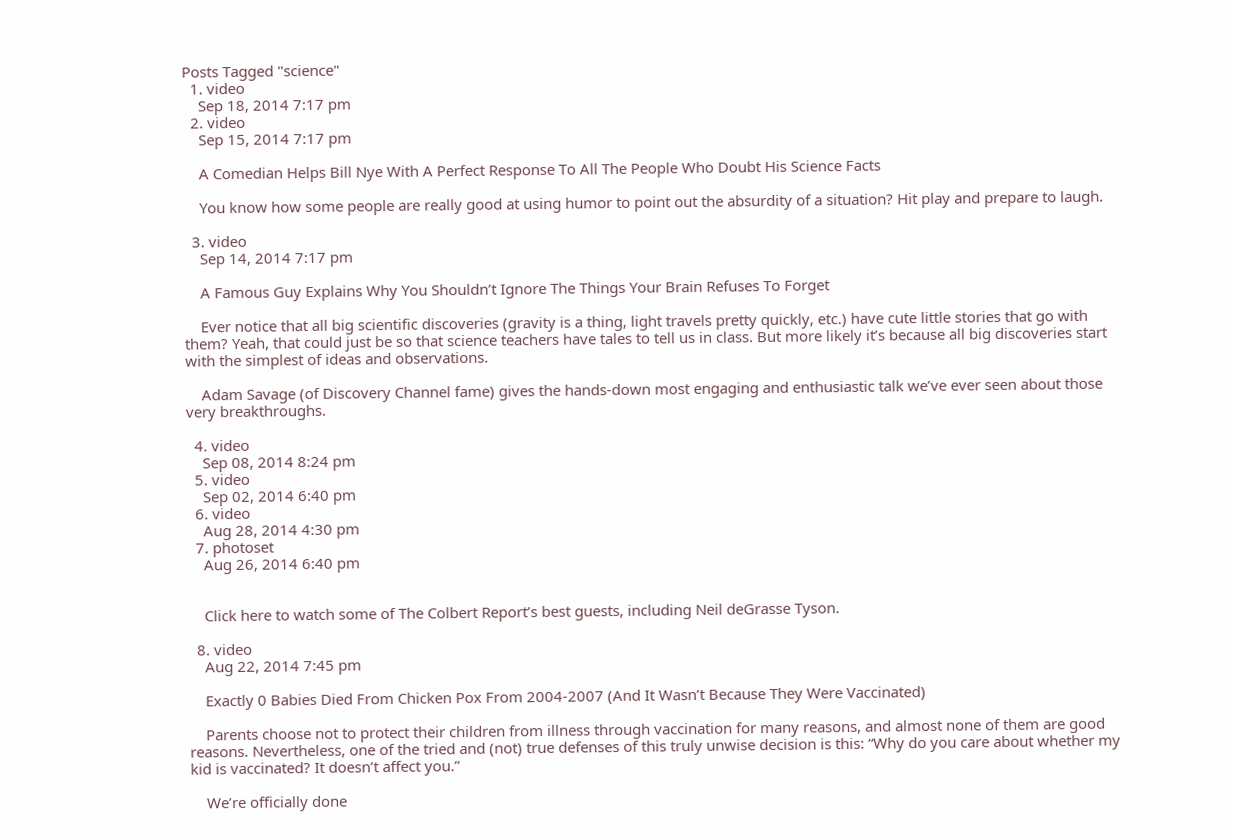Posts Tagged "science"
  1. video
    Sep 18, 2014 7:17 pm
  2. video
    Sep 15, 2014 7:17 pm

    A Comedian Helps Bill Nye With A Perfect Response To All The People Who Doubt His Science Facts

    You know how some people are really good at using humor to point out the absurdity of a situation? Hit play and prepare to laugh.

  3. video
    Sep 14, 2014 7:17 pm

    A Famous Guy Explains Why You Shouldn’t Ignore The Things Your Brain Refuses To Forget

    Ever notice that all big scientific discoveries (gravity is a thing, light travels pretty quickly, etc.) have cute little stories that go with them? Yeah, that could just be so that science teachers have tales to tell us in class. But more likely it’s because all big discoveries start with the simplest of ideas and observations.

    Adam Savage (of Discovery Channel fame) gives the hands-down most engaging and enthusiastic talk we’ve ever seen about those very breakthroughs.

  4. video
    Sep 08, 2014 8:24 pm
  5. video
    Sep 02, 2014 6:40 pm
  6. video
    Aug 28, 2014 4:30 pm
  7. photoset
    Aug 26, 2014 6:40 pm


    Click here to watch some of The Colbert Report’s best guests, including Neil deGrasse Tyson.

  8. video
    Aug 22, 2014 7:45 pm

    Exactly 0 Babies Died From Chicken Pox From 2004-2007 (And It Wasn’t Because They Were Vaccinated)

    Parents choose not to protect their children from illness through vaccination for many reasons, and almost none of them are good reasons. Nevertheless, one of the tried and (not) true defenses of this truly unwise decision is this: “Why do you care about whether my kid is vaccinated? It doesn’t affect you.”

    We’re officially done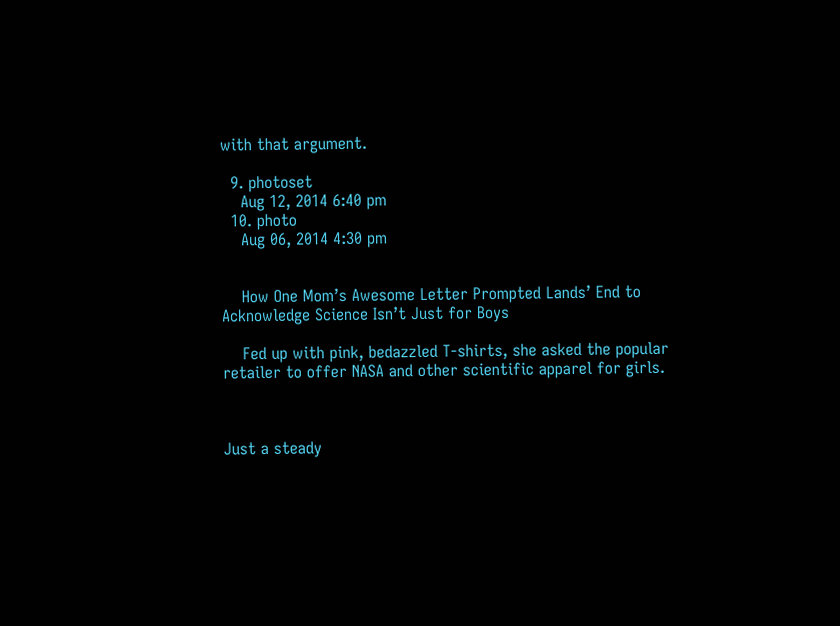with that argument.

  9. photoset
    Aug 12, 2014 6:40 pm
  10. photo
    Aug 06, 2014 4:30 pm


    How One Mom’s Awesome Letter Prompted Lands’ End to Acknowledge Science Isn’t Just for Boys

    Fed up with pink, bedazzled T-shirts, she asked the popular retailer to offer NASA and other scientific apparel for girls.



Just a steady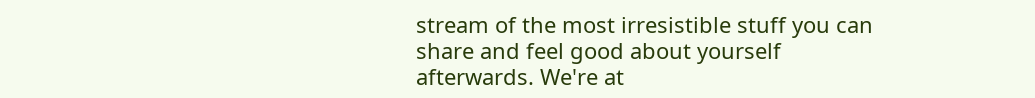stream of the most irresistible stuff you can share and feel good about yourself afterwards. We're at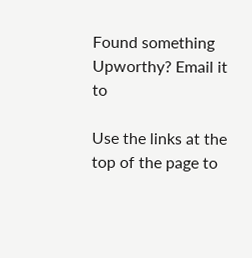Found something Upworthy? Email it to

Use the links at the top of the page to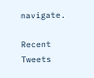navigate.

Recent Tweets